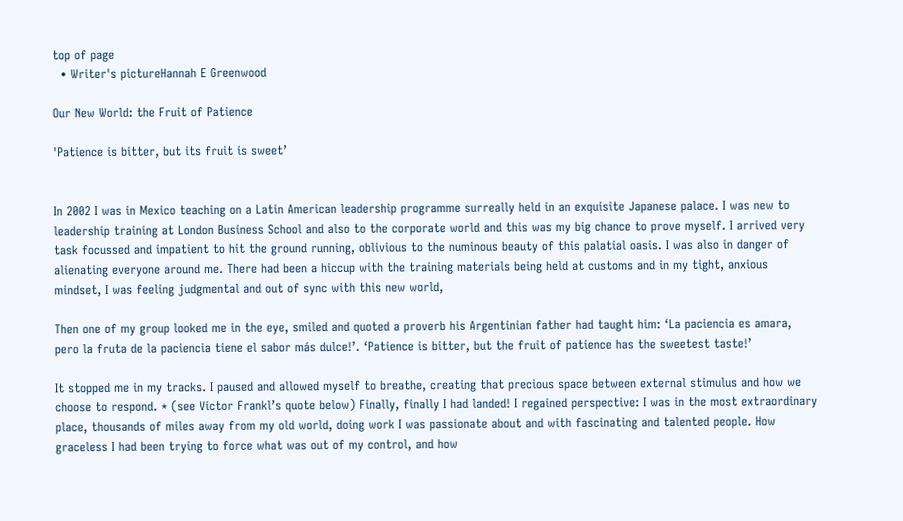top of page
  • Writer's pictureHannah E Greenwood

Our New World: the Fruit of Patience

'Patience is bitter, but its fruit is sweet’


In 2002 I was in Mexico teaching on a Latin American leadership programme surreally held in an exquisite Japanese palace. I was new to leadership training at London Business School and also to the corporate world and this was my big chance to prove myself. I arrived very task focussed and impatient to hit the ground running, oblivious to the numinous beauty of this palatial oasis. I was also in danger of alienating everyone around me. There had been a hiccup with the training materials being held at customs and in my tight, anxious mindset, I was feeling judgmental and out of sync with this new world,

Then one of my group looked me in the eye, smiled and quoted a proverb his Argentinian father had taught him: ‘La paciencia es amara, pero la fruta de la paciencia tiene el sabor más dulce!’. ‘Patience is bitter, but the fruit of patience has the sweetest taste!’

It stopped me in my tracks. I paused and allowed myself to breathe, creating that precious space between external stimulus and how we choose to respond. * (see Victor Frankl’s quote below) Finally, finally I had landed! I regained perspective: I was in the most extraordinary place, thousands of miles away from my old world, doing work I was passionate about and with fascinating and talented people. How graceless I had been trying to force what was out of my control, and how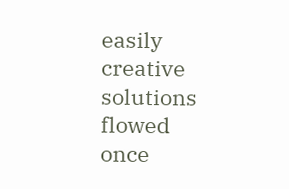easily creative solutions flowed once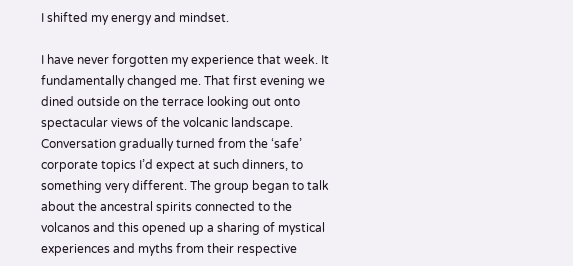I shifted my energy and mindset.

I have never forgotten my experience that week. It fundamentally changed me. That first evening we dined outside on the terrace looking out onto spectacular views of the volcanic landscape. Conversation gradually turned from the ‘safe’ corporate topics I’d expect at such dinners, to something very different. The group began to talk about the ancestral spirits connected to the volcanos and this opened up a sharing of mystical experiences and myths from their respective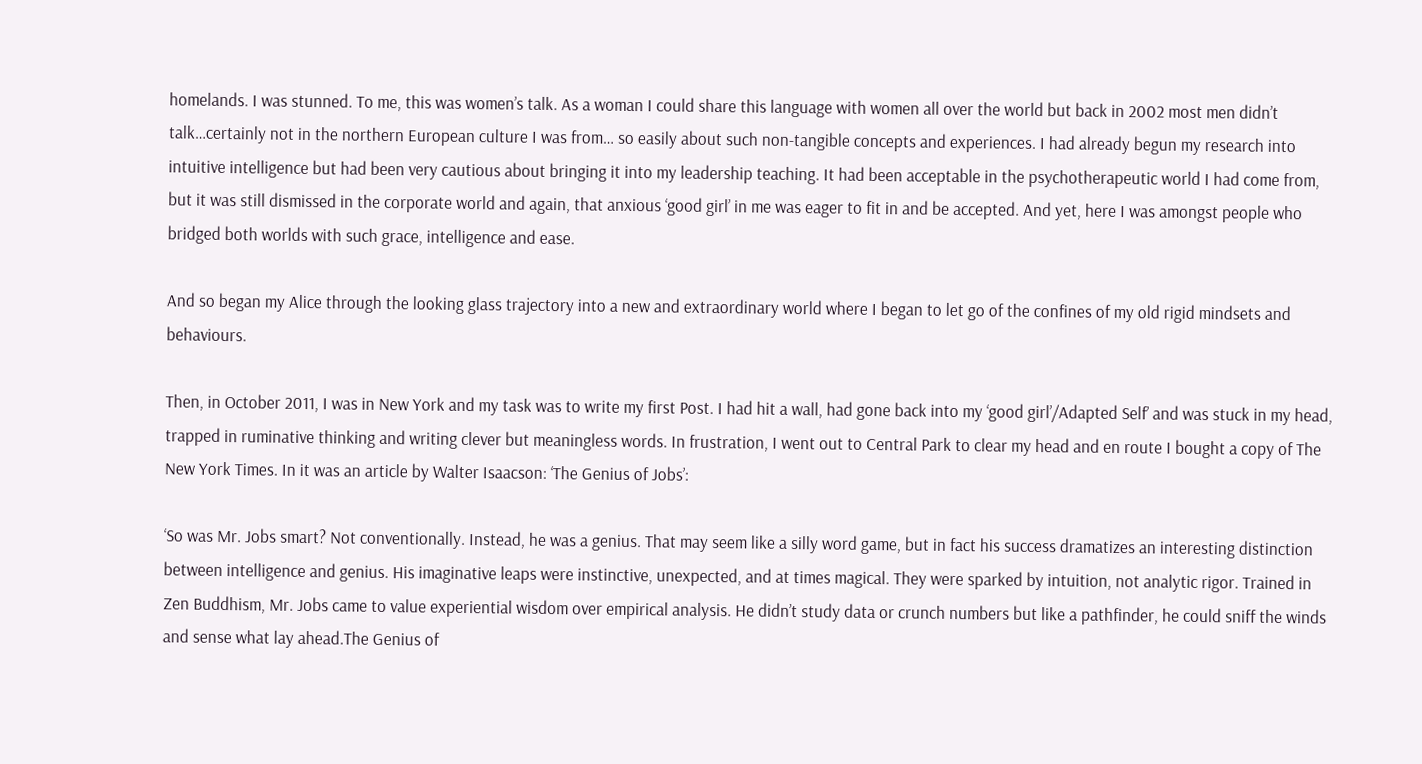homelands. I was stunned. To me, this was women’s talk. As a woman I could share this language with women all over the world but back in 2002 most men didn’t talk…certainly not in the northern European culture I was from… so easily about such non-tangible concepts and experiences. I had already begun my research into intuitive intelligence but had been very cautious about bringing it into my leadership teaching. It had been acceptable in the psychotherapeutic world I had come from, but it was still dismissed in the corporate world and again, that anxious ‘good girl’ in me was eager to fit in and be accepted. And yet, here I was amongst people who bridged both worlds with such grace, intelligence and ease.

And so began my Alice through the looking glass trajectory into a new and extraordinary world where I began to let go of the confines of my old rigid mindsets and behaviours.

Then, in October 2011, I was in New York and my task was to write my first Post. I had hit a wall, had gone back into my ‘good girl’/Adapted Self’ and was stuck in my head, trapped in ruminative thinking and writing clever but meaningless words. In frustration, I went out to Central Park to clear my head and en route I bought a copy of The New York Times. In it was an article by Walter Isaacson: ‘The Genius of Jobs’:

‘So was Mr. Jobs smart? Not conventionally. Instead, he was a genius. That may seem like a silly word game, but in fact his success dramatizes an interesting distinction between intelligence and genius. His imaginative leaps were instinctive, unexpected, and at times magical. They were sparked by intuition, not analytic rigor. Trained in Zen Buddhism, Mr. Jobs came to value experiential wisdom over empirical analysis. He didn’t study data or crunch numbers but like a pathfinder, he could sniff the winds and sense what lay ahead.The Genius of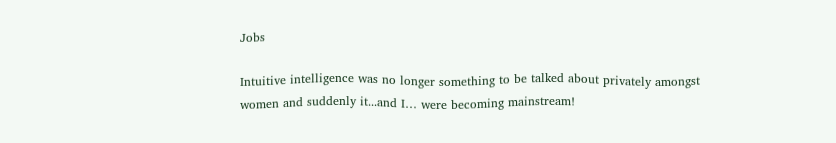Jobs

Intuitive intelligence was no longer something to be talked about privately amongst women and suddenly it...and I… were becoming mainstream!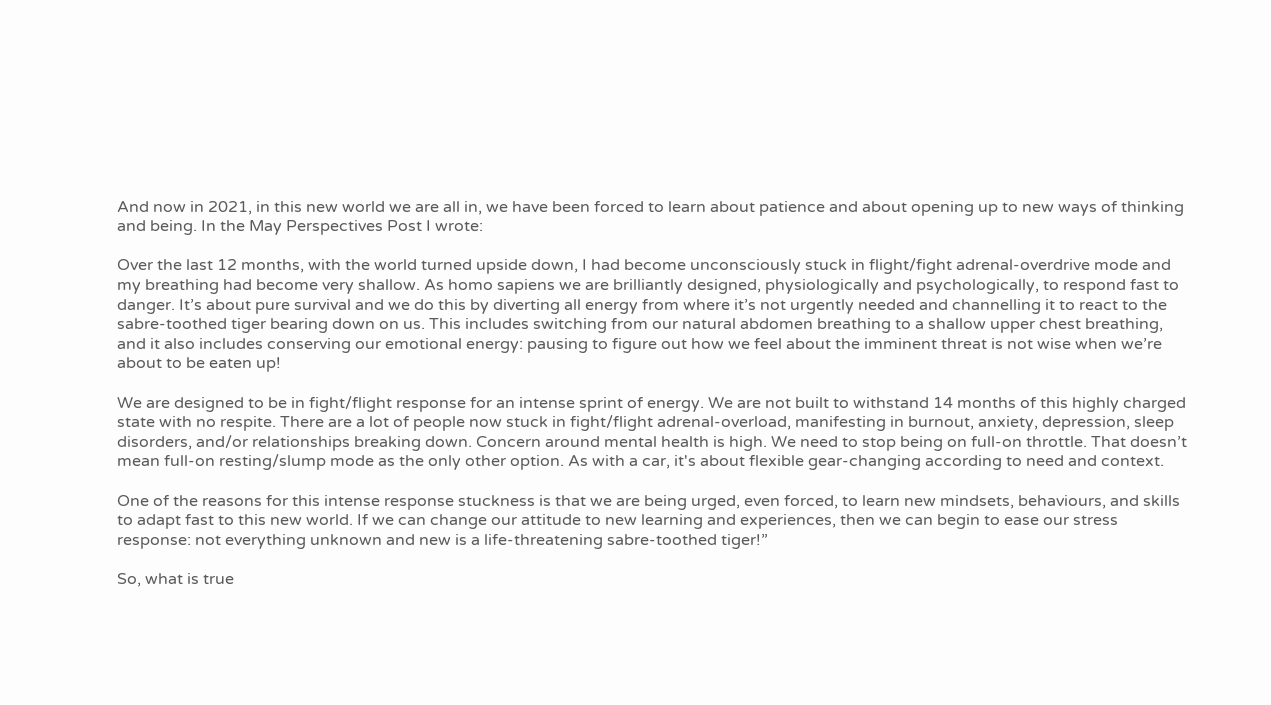And now in 2021, in this new world we are all in, we have been forced to learn about patience and about opening up to new ways of thinking and being. In the May Perspectives Post I wrote:

Over the last 12 months, with the world turned upside down, I had become unconsciously stuck in flight/fight adrenal-overdrive mode and my breathing had become very shallow. As homo sapiens we are brilliantly designed, physiologically and psychologically, to respond fast to danger. It’s about pure survival and we do this by diverting all energy from where it’s not urgently needed and channelling it to react to the sabre-toothed tiger bearing down on us. This includes switching from our natural abdomen breathing to a shallow upper chest breathing, and it also includes conserving our emotional energy: pausing to figure out how we feel about the imminent threat is not wise when we’re about to be eaten up!

We are designed to be in fight/flight response for an intense sprint of energy. We are not built to withstand 14 months of this highly charged state with no respite. There are a lot of people now stuck in fight/flight adrenal-overload, manifesting in burnout, anxiety, depression, sleep disorders, and/or relationships breaking down. Concern around mental health is high. We need to stop being on full-on throttle. That doesn’t mean full-on resting/slump mode as the only other option. As with a car, it's about flexible gear-changing according to need and context.

One of the reasons for this intense response stuckness is that we are being urged, even forced, to learn new mindsets, behaviours, and skills to adapt fast to this new world. If we can change our attitude to new learning and experiences, then we can begin to ease our stress response: not everything unknown and new is a life-threatening sabre-toothed tiger!”

So, what is true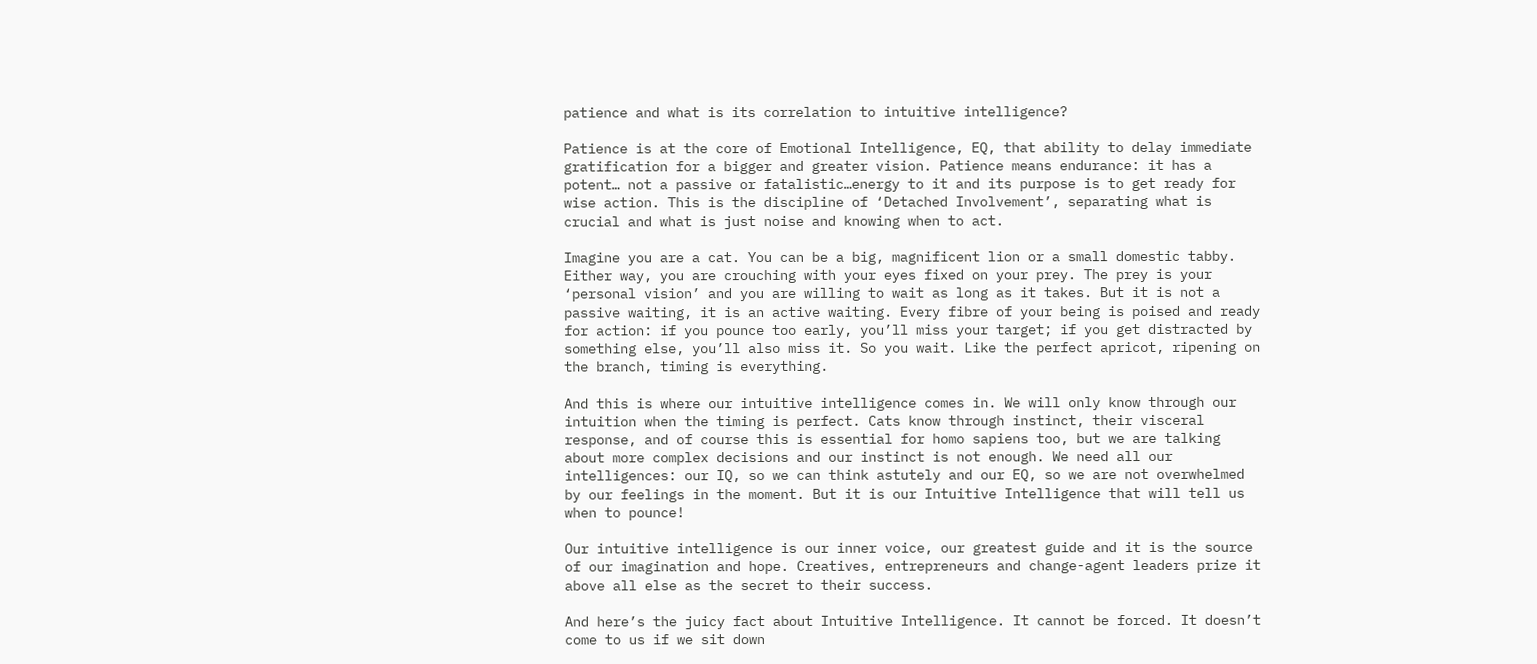patience and what is its correlation to intuitive intelligence?

Patience is at the core of Emotional Intelligence, EQ, that ability to delay immediate gratification for a bigger and greater vision. Patience means endurance: it has a potent… not a passive or fatalistic…energy to it and its purpose is to get ready for wise action. This is the discipline of ‘Detached Involvement’, separating what is crucial and what is just noise and knowing when to act.

Imagine you are a cat. You can be a big, magnificent lion or a small domestic tabby. Either way, you are crouching with your eyes fixed on your prey. The prey is your ‘personal vision’ and you are willing to wait as long as it takes. But it is not a passive waiting, it is an active waiting. Every fibre of your being is poised and ready for action: if you pounce too early, you’ll miss your target; if you get distracted by something else, you’ll also miss it. So you wait. Like the perfect apricot, ripening on the branch, timing is everything.

And this is where our intuitive intelligence comes in. We will only know through our intuition when the timing is perfect. Cats know through instinct, their visceral response, and of course this is essential for homo sapiens too, but we are talking about more complex decisions and our instinct is not enough. We need all our intelligences: our IQ, so we can think astutely and our EQ, so we are not overwhelmed by our feelings in the moment. But it is our Intuitive Intelligence that will tell us when to pounce!

Our intuitive intelligence is our inner voice, our greatest guide and it is the source of our imagination and hope. Creatives, entrepreneurs and change-agent leaders prize it above all else as the secret to their success.

And here’s the juicy fact about Intuitive Intelligence. It cannot be forced. It doesn’t come to us if we sit down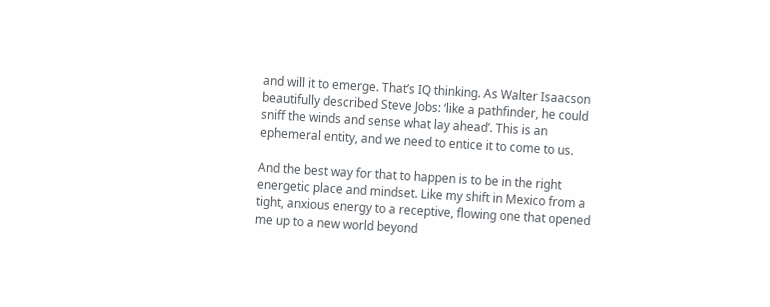and will it to emerge. That’s IQ thinking. As Walter Isaacson beautifully described Steve Jobs: ‘like a pathfinder, he could sniff the winds and sense what lay ahead’. This is an ephemeral entity, and we need to entice it to come to us.

And the best way for that to happen is to be in the right energetic place and mindset. Like my shift in Mexico from a tight, anxious energy to a receptive, flowing one that opened me up to a new world beyond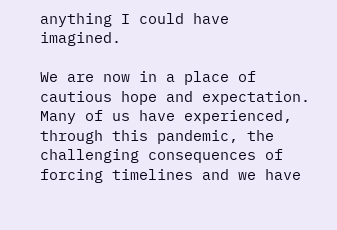anything I could have imagined.

We are now in a place of cautious hope and expectation. Many of us have experienced, through this pandemic, the challenging consequences of forcing timelines and we have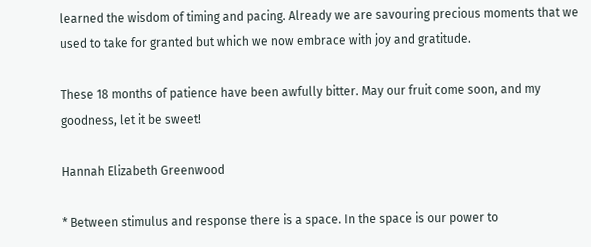learned the wisdom of timing and pacing. Already we are savouring precious moments that we used to take for granted but which we now embrace with joy and gratitude.

These 18 months of patience have been awfully bitter. May our fruit come soon, and my goodness, let it be sweet!

Hannah Elizabeth Greenwood

* Between stimulus and response there is a space. In the space is our power to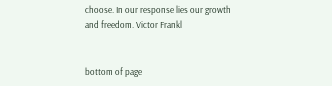choose. In our response lies our growth and freedom. Victor Frankl


bottom of page